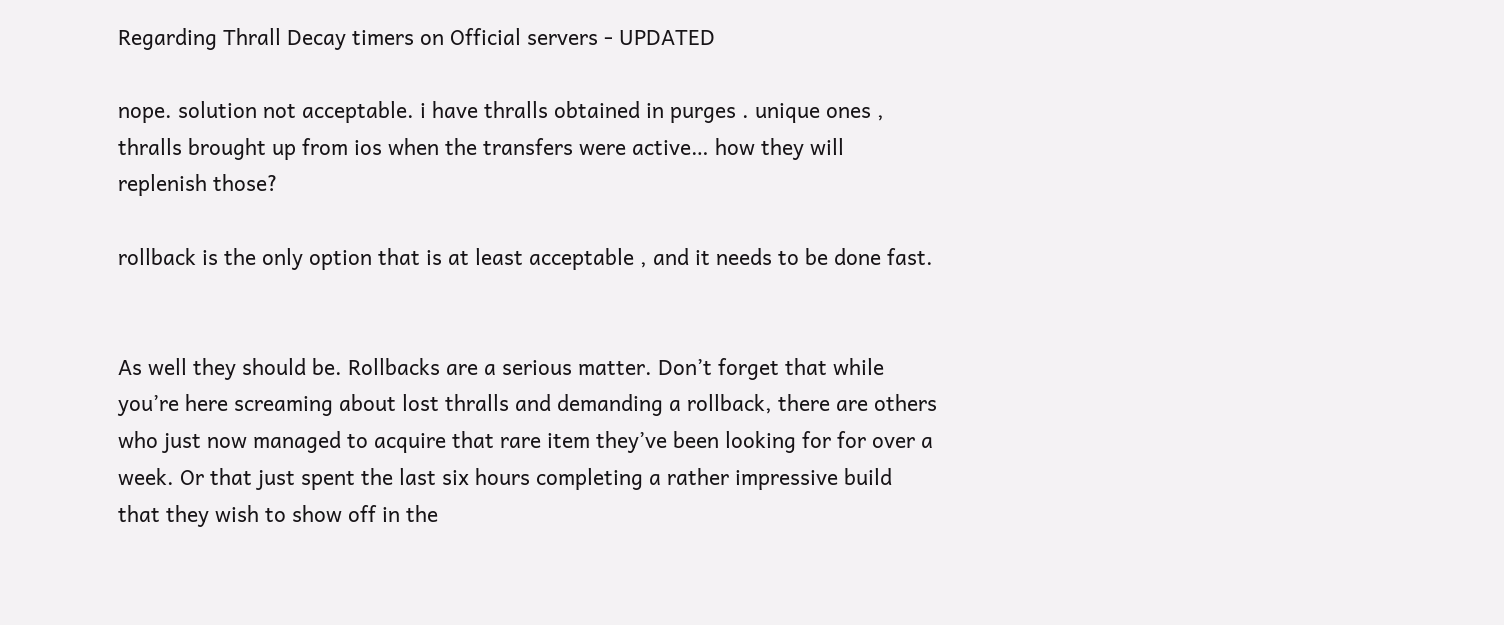Regarding Thrall Decay timers on Official servers - UPDATED

nope. solution not acceptable. i have thralls obtained in purges . unique ones , thralls brought up from ios when the transfers were active… how they will replenish those?

rollback is the only option that is at least acceptable , and it needs to be done fast.


As well they should be. Rollbacks are a serious matter. Don’t forget that while you’re here screaming about lost thralls and demanding a rollback, there are others who just now managed to acquire that rare item they’ve been looking for for over a week. Or that just spent the last six hours completing a rather impressive build that they wish to show off in the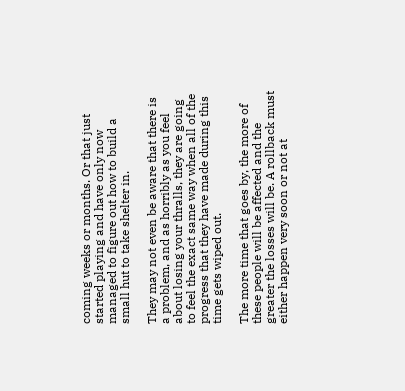coming weeks or months. Or that just started playing and have only now managed to figure out how to build a small hut to take shelter in.

They may not even be aware that there is a problem, and as horribly as you feel about losing your thralls, they are going to feel the exact same way when all of the progress that they have made during this time gets wiped out.

The more time that goes by, the more of these people will be affected and the greater the losses will be. A rollback must either happen very soon or not at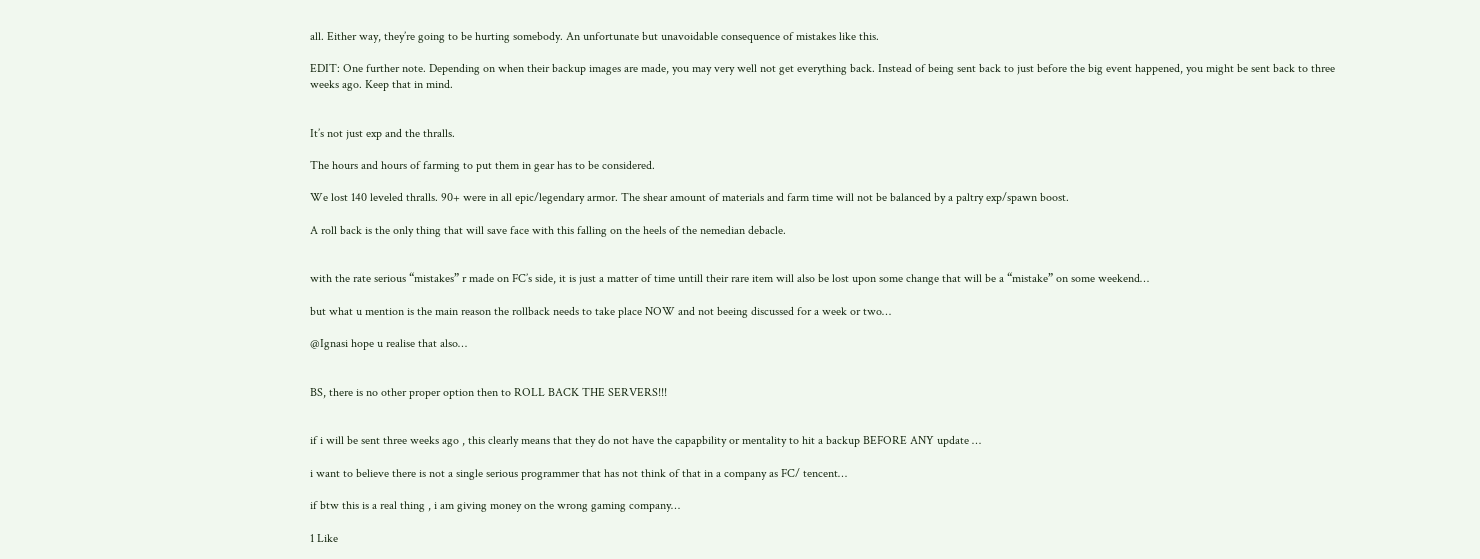all. Either way, they’re going to be hurting somebody. An unfortunate but unavoidable consequence of mistakes like this.

EDIT: One further note. Depending on when their backup images are made, you may very well not get everything back. Instead of being sent back to just before the big event happened, you might be sent back to three weeks ago. Keep that in mind.


It’s not just exp and the thralls.

The hours and hours of farming to put them in gear has to be considered.

We lost 140 leveled thralls. 90+ were in all epic/legendary armor. The shear amount of materials and farm time will not be balanced by a paltry exp/spawn boost.

A roll back is the only thing that will save face with this falling on the heels of the nemedian debacle.


with the rate serious “mistakes” r made on FC’s side, it is just a matter of time untill their rare item will also be lost upon some change that will be a “mistake” on some weekend…

but what u mention is the main reason the rollback needs to take place NOW and not beeing discussed for a week or two…

@Ignasi hope u realise that also…


BS, there is no other proper option then to ROLL BACK THE SERVERS!!!


if i will be sent three weeks ago , this clearly means that they do not have the capapbility or mentality to hit a backup BEFORE ANY update …

i want to believe there is not a single serious programmer that has not think of that in a company as FC/ tencent…

if btw this is a real thing , i am giving money on the wrong gaming company…

1 Like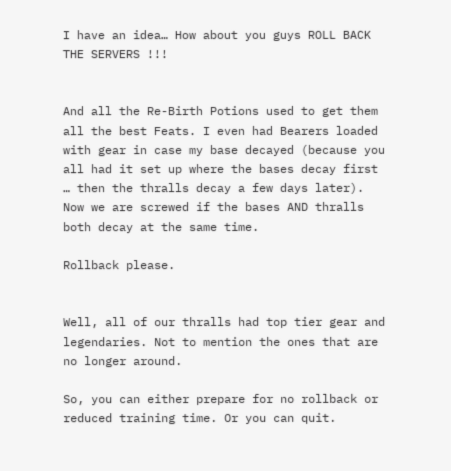I have an idea… How about you guys ROLL BACK THE SERVERS !!!


And all the Re-Birth Potions used to get them all the best Feats. I even had Bearers loaded with gear in case my base decayed (because you all had it set up where the bases decay first … then the thralls decay a few days later). Now we are screwed if the bases AND thralls both decay at the same time.

Rollback please.


Well, all of our thralls had top tier gear and legendaries. Not to mention the ones that are no longer around.

So, you can either prepare for no rollback or reduced training time. Or you can quit.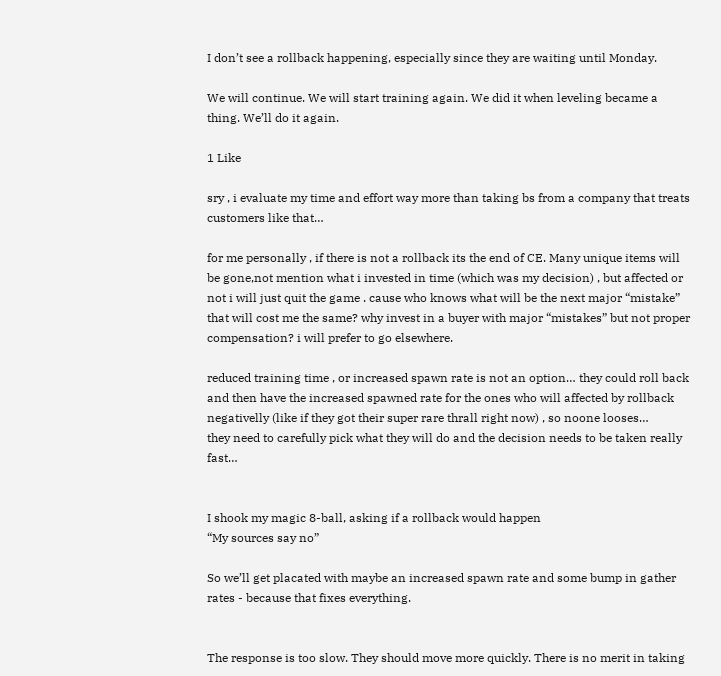I don’t see a rollback happening, especially since they are waiting until Monday.

We will continue. We will start training again. We did it when leveling became a thing. We’ll do it again.

1 Like

sry , i evaluate my time and effort way more than taking bs from a company that treats customers like that…

for me personally , if there is not a rollback its the end of CE. Many unique items will be gone,not mention what i invested in time (which was my decision) , but affected or not i will just quit the game . cause who knows what will be the next major “mistake” that will cost me the same? why invest in a buyer with major “mistakes” but not proper compensation? i will prefer to go elsewhere.

reduced training time , or increased spawn rate is not an option… they could roll back and then have the increased spawned rate for the ones who will affected by rollback negativelly (like if they got their super rare thrall right now) , so noone looses…
they need to carefully pick what they will do and the decision needs to be taken really fast…


I shook my magic 8-ball, asking if a rollback would happen
“My sources say no”

So we’ll get placated with maybe an increased spawn rate and some bump in gather rates - because that fixes everything.


The response is too slow. They should move more quickly. There is no merit in taking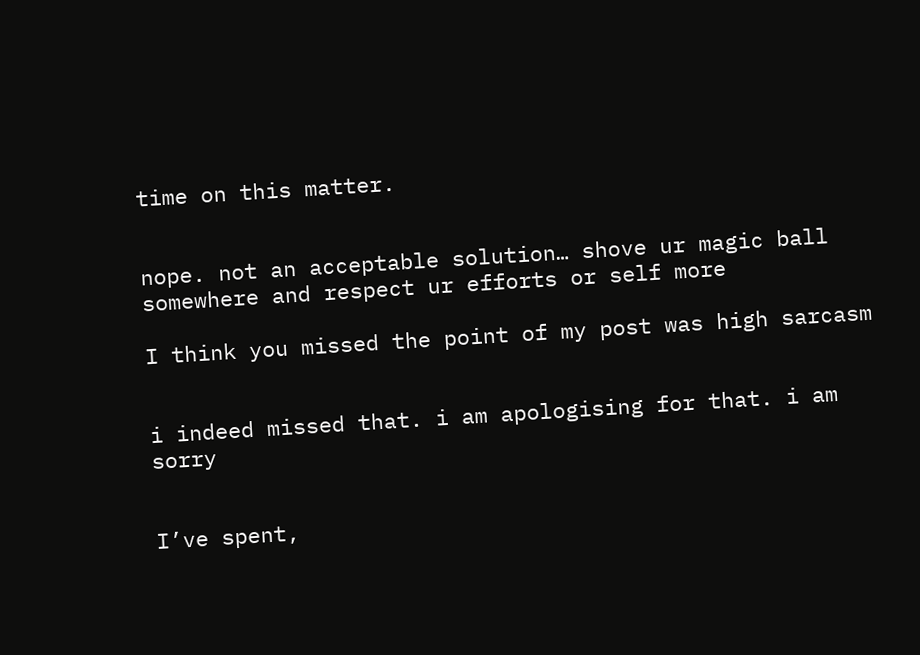time on this matter.


nope. not an acceptable solution… shove ur magic ball somewhere and respect ur efforts or self more

I think you missed the point of my post was high sarcasm


i indeed missed that. i am apologising for that. i am sorry


I’ve spent,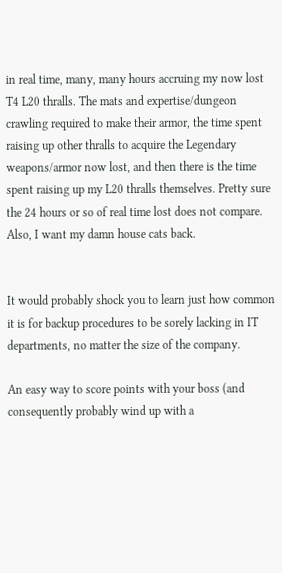in real time, many, many hours accruing my now lost T4 L20 thralls. The mats and expertise/dungeon crawling required to make their armor, the time spent raising up other thralls to acquire the Legendary weapons/armor now lost, and then there is the time spent raising up my L20 thralls themselves. Pretty sure the 24 hours or so of real time lost does not compare. Also, I want my damn house cats back.


It would probably shock you to learn just how common it is for backup procedures to be sorely lacking in IT departments, no matter the size of the company.

An easy way to score points with your boss (and consequently probably wind up with a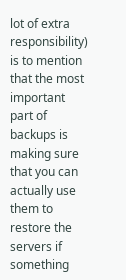lot of extra responsibility) is to mention that the most important part of backups is making sure that you can actually use them to restore the servers if something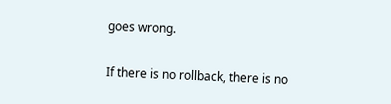goes wrong.

If there is no rollback, there is no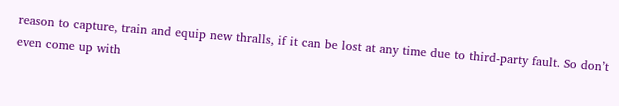reason to capture, train and equip new thralls, if it can be lost at any time due to third-party fault. So don’t even come up with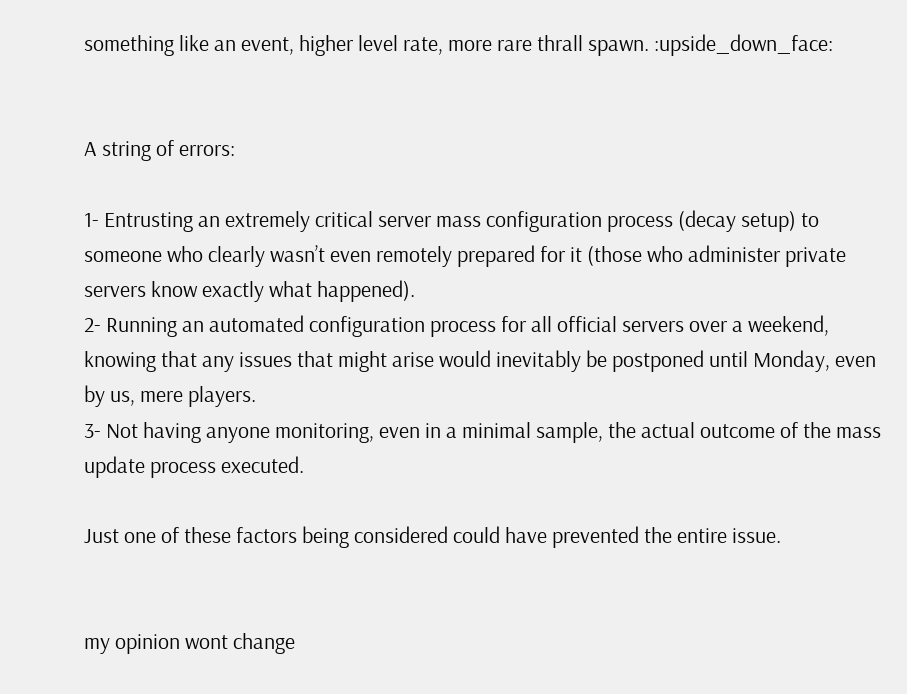something like an event, higher level rate, more rare thrall spawn. :upside_down_face:


A string of errors:

1- Entrusting an extremely critical server mass configuration process (decay setup) to someone who clearly wasn’t even remotely prepared for it (those who administer private servers know exactly what happened).
2- Running an automated configuration process for all official servers over a weekend, knowing that any issues that might arise would inevitably be postponed until Monday, even by us, mere players.
3- Not having anyone monitoring, even in a minimal sample, the actual outcome of the mass update process executed.

Just one of these factors being considered could have prevented the entire issue.


my opinion wont change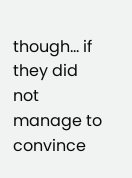though… if they did not manage to convince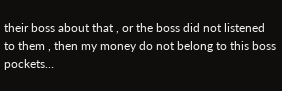their boss about that , or the boss did not listened to them , then my money do not belong to this boss pockets…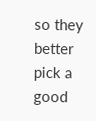so they better pick a good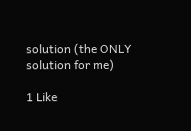solution (the ONLY solution for me)

1 Like